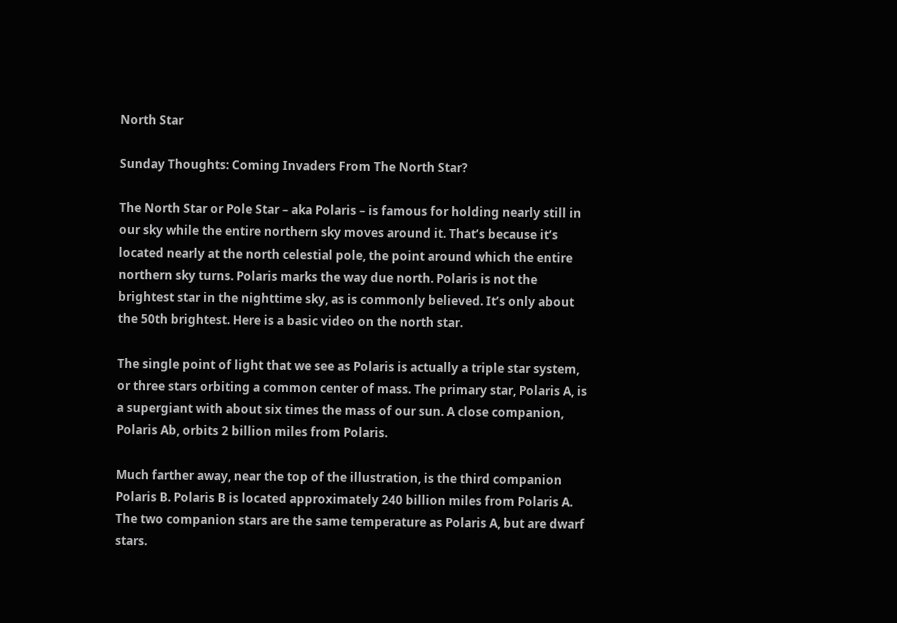North Star

Sunday Thoughts: Coming Invaders From The North Star?

The North Star or Pole Star – aka Polaris – is famous for holding nearly still in our sky while the entire northern sky moves around it. That’s because it’s located nearly at the north celestial pole, the point around which the entire northern sky turns. Polaris marks the way due north. Polaris is not the brightest star in the nighttime sky, as is commonly believed. It’s only about the 50th brightest. Here is a basic video on the north star.

The single point of light that we see as Polaris is actually a triple star system, or three stars orbiting a common center of mass. The primary star, Polaris A, is a supergiant with about six times the mass of our sun. A close companion, Polaris Ab, orbits 2 billion miles from Polaris.

Much farther away, near the top of the illustration, is the third companion Polaris B. Polaris B is located approximately 240 billion miles from Polaris A. The two companion stars are the same temperature as Polaris A, but are dwarf stars.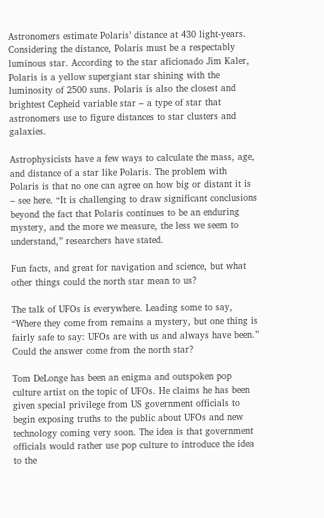Astronomers estimate Polaris’ distance at 430 light-years. Considering the distance, Polaris must be a respectably luminous star. According to the star aficionado Jim Kaler, Polaris is a yellow supergiant star shining with the luminosity of 2500 suns. Polaris is also the closest and brightest Cepheid variable star – a type of star that astronomers use to figure distances to star clusters and galaxies.

Astrophysicists have a few ways to calculate the mass, age, and distance of a star like Polaris. The problem with Polaris is that no one can agree on how big or distant it is – see here. “It is challenging to draw significant conclusions beyond the fact that Polaris continues to be an enduring mystery, and the more we measure, the less we seem to understand,” researchers have stated.

Fun facts, and great for navigation and science, but what other things could the north star mean to us?

The talk of UFOs is everywhere. Leading some to say, “Where they come from remains a mystery, but one thing is fairly safe to say: UFOs are with us and always have been.” Could the answer come from the north star?

Tom DeLonge has been an enigma and outspoken pop culture artist on the topic of UFOs. He claims he has been given special privilege from US government officials to begin exposing truths to the public about UFOs and new technology coming very soon. The idea is that government officials would rather use pop culture to introduce the idea to the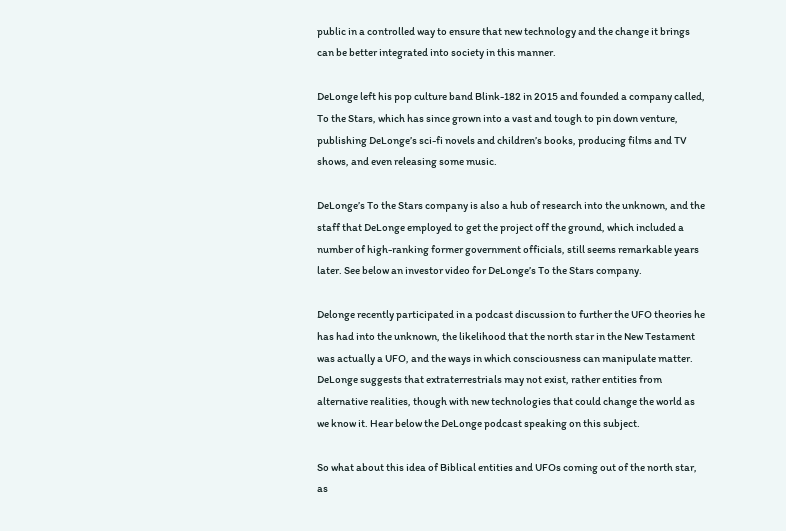public in a controlled way to ensure that new technology and the change it brings can be better integrated into society in this manner.

DeLonge left his pop culture band Blink-182 in 2015 and founded a company called, To the Stars, which has since grown into a vast and tough to pin down venture, publishing DeLonge’s sci-fi novels and children’s books, producing films and TV shows, and even releasing some music.

DeLonge’s To the Stars company is also a hub of research into the unknown, and the staff that DeLonge employed to get the project off the ground, which included a number of high-ranking former government officials, still seems remarkable years later. See below an investor video for DeLonge’s To the Stars company.

Delonge recently participated in a podcast discussion to further the UFO theories he has had into the unknown, the likelihood that the north star in the New Testament was actually a UFO, and the ways in which consciousness can manipulate matter. DeLonge suggests that extraterrestrials may not exist, rather entities from alternative realities, though with new technologies that could change the world as we know it. Hear below the DeLonge podcast speaking on this subject.

So what about this idea of Biblical entities and UFOs coming out of the north star, as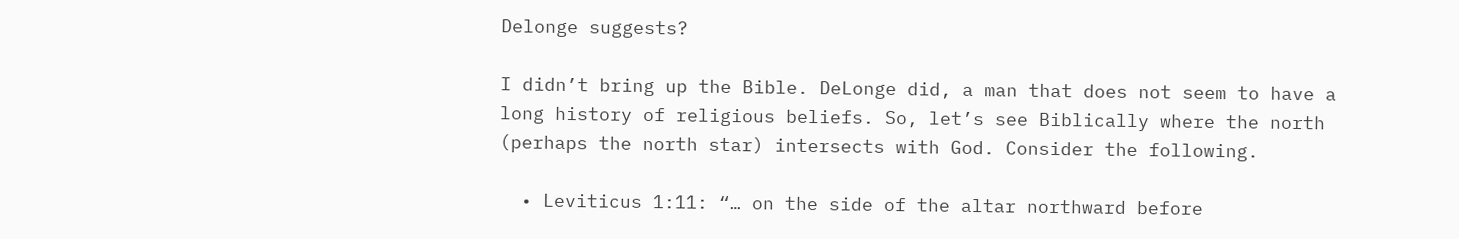Delonge suggests?

I didn’t bring up the Bible. DeLonge did, a man that does not seem to have a long history of religious beliefs. So, let’s see Biblically where the north (perhaps the north star) intersects with God. Consider the following.

  • Leviticus 1:11: “… on the side of the altar northward before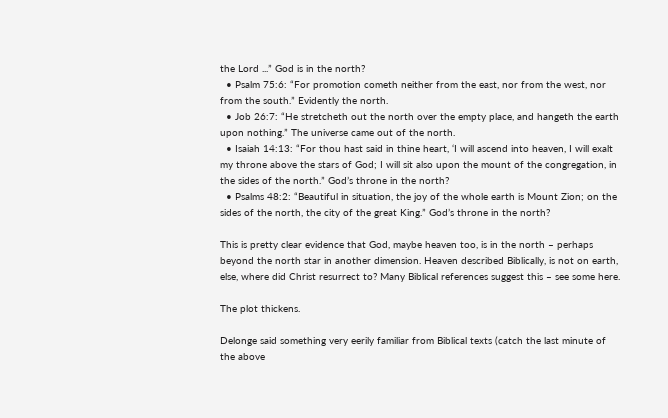the Lord ...” God is in the north?
  • Psalm 75:6: “For promotion cometh neither from the east, nor from the west, nor from the south.” Evidently the north.
  • Job 26:7: “He stretcheth out the north over the empty place, and hangeth the earth upon nothing.” The universe came out of the north.
  • Isaiah 14:13: “For thou hast said in thine heart, ‘I will ascend into heaven, I will exalt my throne above the stars of God; I will sit also upon the mount of the congregation, in the sides of the north.” God’s throne in the north?
  • Psalms 48:2: “Beautiful in situation, the joy of the whole earth is Mount Zion; on the sides of the north, the city of the great King.” God’s throne in the north?

This is pretty clear evidence that God, maybe heaven too, is in the north – perhaps beyond the north star in another dimension. Heaven described Biblically, is not on earth, else, where did Christ resurrect to? Many Biblical references suggest this – see some here.

The plot thickens.

Delonge said something very eerily familiar from Biblical texts (catch the last minute of the above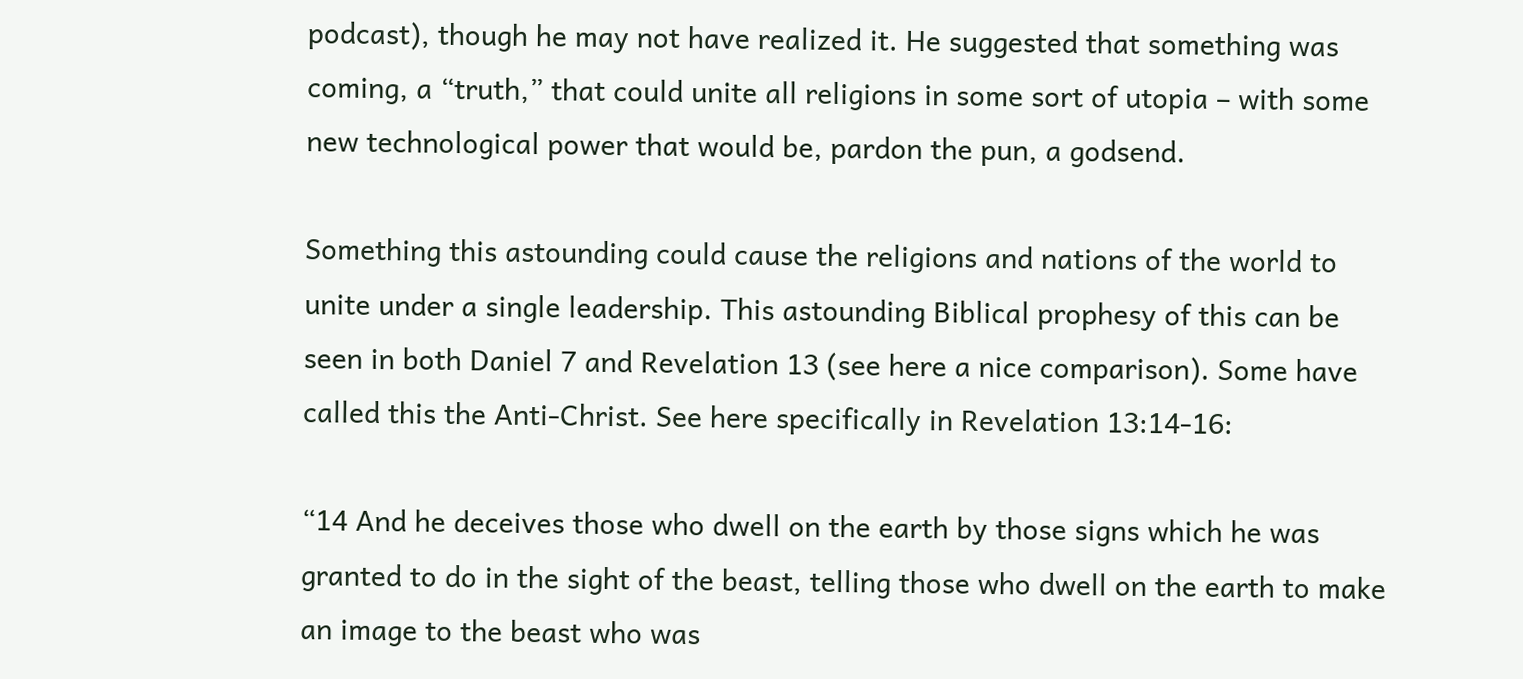podcast), though he may not have realized it. He suggested that something was coming, a “truth,” that could unite all religions in some sort of utopia – with some new technological power that would be, pardon the pun, a godsend.

Something this astounding could cause the religions and nations of the world to unite under a single leadership. This astounding Biblical prophesy of this can be seen in both Daniel 7 and Revelation 13 (see here a nice comparison). Some have called this the Anti-Christ. See here specifically in Revelation 13:14-16:

“14 And he deceives those who dwell on the earth by those signs which he was granted to do in the sight of the beast, telling those who dwell on the earth to make an image to the beast who was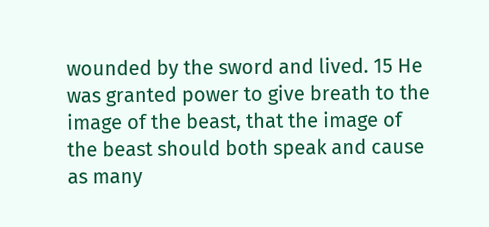wounded by the sword and lived. 15 He was granted power to give breath to the image of the beast, that the image of the beast should both speak and cause as many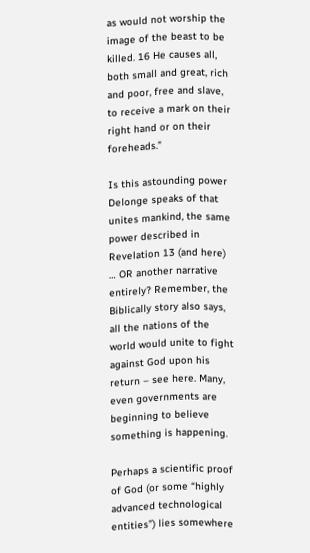as would not worship the image of the beast to be killed. 16 He causes all, both small and great, rich and poor, free and slave, to receive a mark on their right hand or on their foreheads.”

Is this astounding power Delonge speaks of that unites mankind, the same power described in Revelation 13 (and here) … OR another narrative entirely? Remember, the Biblically story also says, all the nations of the world would unite to fight against God upon his return – see here. Many, even governments are beginning to believe something is happening.

Perhaps a scientific proof of God (or some “highly advanced technological entities”) lies somewhere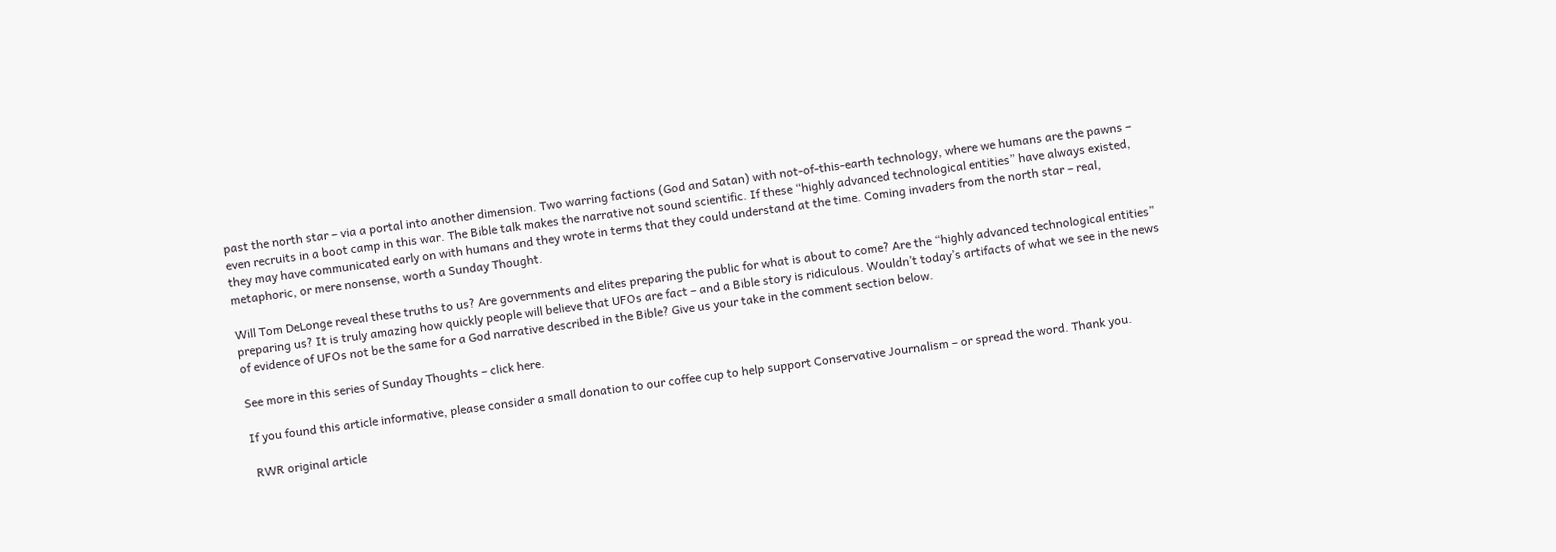past the north star – via a portal into another dimension. Two warring factions (God and Satan) with not-of-this-earth technology, where we humans are the pawns – even recruits in a boot camp in this war. The Bible talk makes the narrative not sound scientific. If these “highly advanced technological entities” have always existed, they may have communicated early on with humans and they wrote in terms that they could understand at the time. Coming invaders from the north star – real, metaphoric, or mere nonsense, worth a Sunday Thought.

Will Tom DeLonge reveal these truths to us? Are governments and elites preparing the public for what is about to come? Are the “highly advanced technological entities” preparing us? It is truly amazing how quickly people will believe that UFOs are fact – and a Bible story is ridiculous. Wouldn’t today’s artifacts of what we see in the news of evidence of UFOs not be the same for a God narrative described in the Bible? Give us your take in the comment section below.

See more in this series of Sunday Thoughts – click here.

If you found this article informative, please consider a small donation to our coffee cup to help support Conservative Journalism – or spread the word. Thank you.

 RWR original article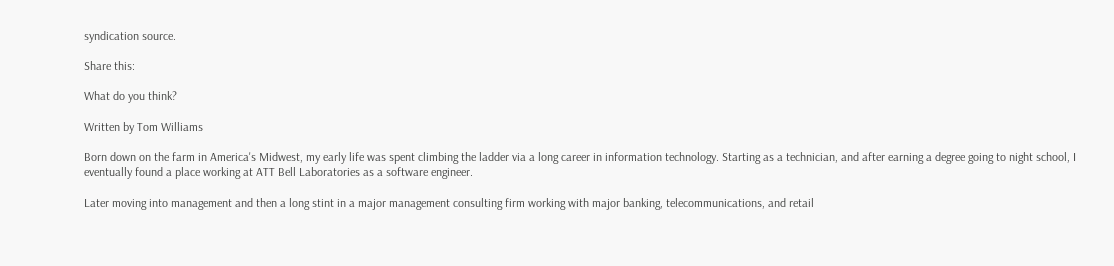syndication source.

Share this:

What do you think?

Written by Tom Williams

Born down on the farm in America's Midwest, my early life was spent climbing the ladder via a long career in information technology. Starting as a technician, and after earning a degree going to night school, I eventually found a place working at ATT Bell Laboratories as a software engineer.

Later moving into management and then a long stint in a major management consulting firm working with major banking, telecommunications, and retail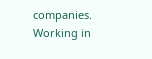companies. Working in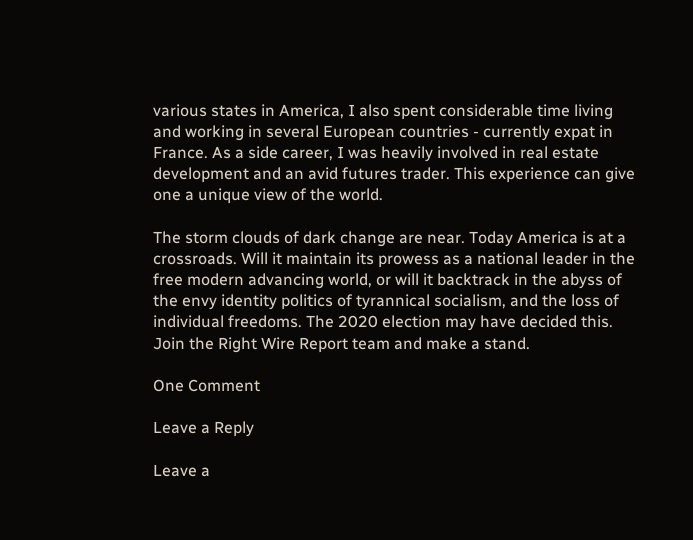various states in America, I also spent considerable time living and working in several European countries - currently expat in France. As a side career, I was heavily involved in real estate development and an avid futures trader. This experience can give one a unique view of the world.

The storm clouds of dark change are near. Today America is at a crossroads. Will it maintain its prowess as a national leader in the free modern advancing world, or will it backtrack in the abyss of the envy identity politics of tyrannical socialism, and the loss of individual freedoms. The 2020 election may have decided this. Join the Right Wire Report team and make a stand.

One Comment

Leave a Reply

Leave a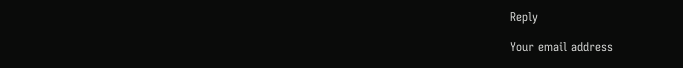Reply

Your email address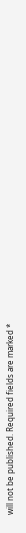will not be published. Required fields are marked *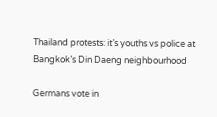Thailand protests: it’s youths vs police at Bangkok’s Din Daeng neighbourhood

Germans vote in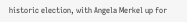historic election, with Angela Merkel up for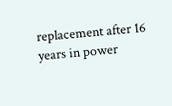replacement after 16 years in power